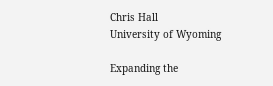Chris Hall
University of Wyoming

Expanding the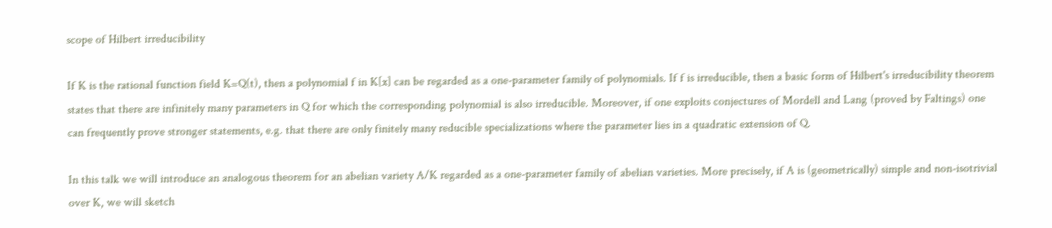scope of Hilbert irreducibility

If K is the rational function field K=Q(t), then a polynomial f in K[x] can be regarded as a one-parameter family of polynomials. If f is irreducible, then a basic form of Hilbert's irreducibility theorem states that there are infinitely many parameters in Q for which the corresponding polynomial is also irreducible. Moreover, if one exploits conjectures of Mordell and Lang (proved by Faltings) one can frequently prove stronger statements, e.g. that there are only finitely many reducible specializations where the parameter lies in a quadratic extension of Q.

In this talk we will introduce an analogous theorem for an abelian variety A/K regarded as a one-parameter family of abelian varieties. More precisely, if A is (geometrically) simple and non-isotrivial over K, we will sketch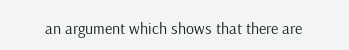an argument which shows that there are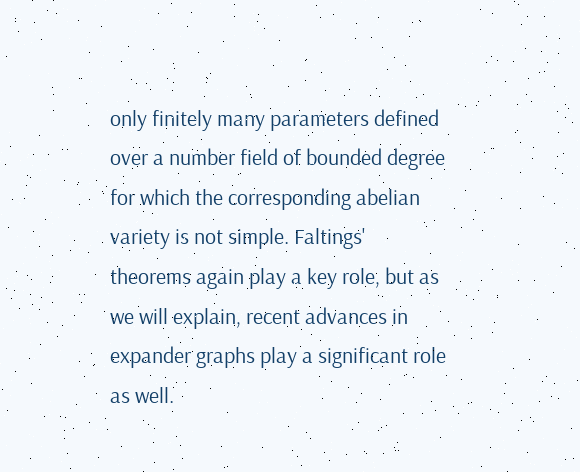only finitely many parameters defined over a number field of bounded degree for which the corresponding abelian variety is not simple. Faltings' theorems again play a key role, but as we will explain, recent advances in expander graphs play a significant role as well.